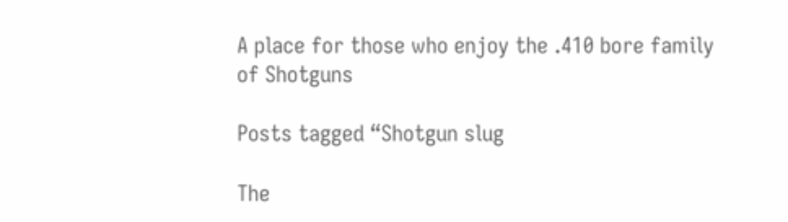A place for those who enjoy the .410 bore family of Shotguns

Posts tagged “Shotgun slug

The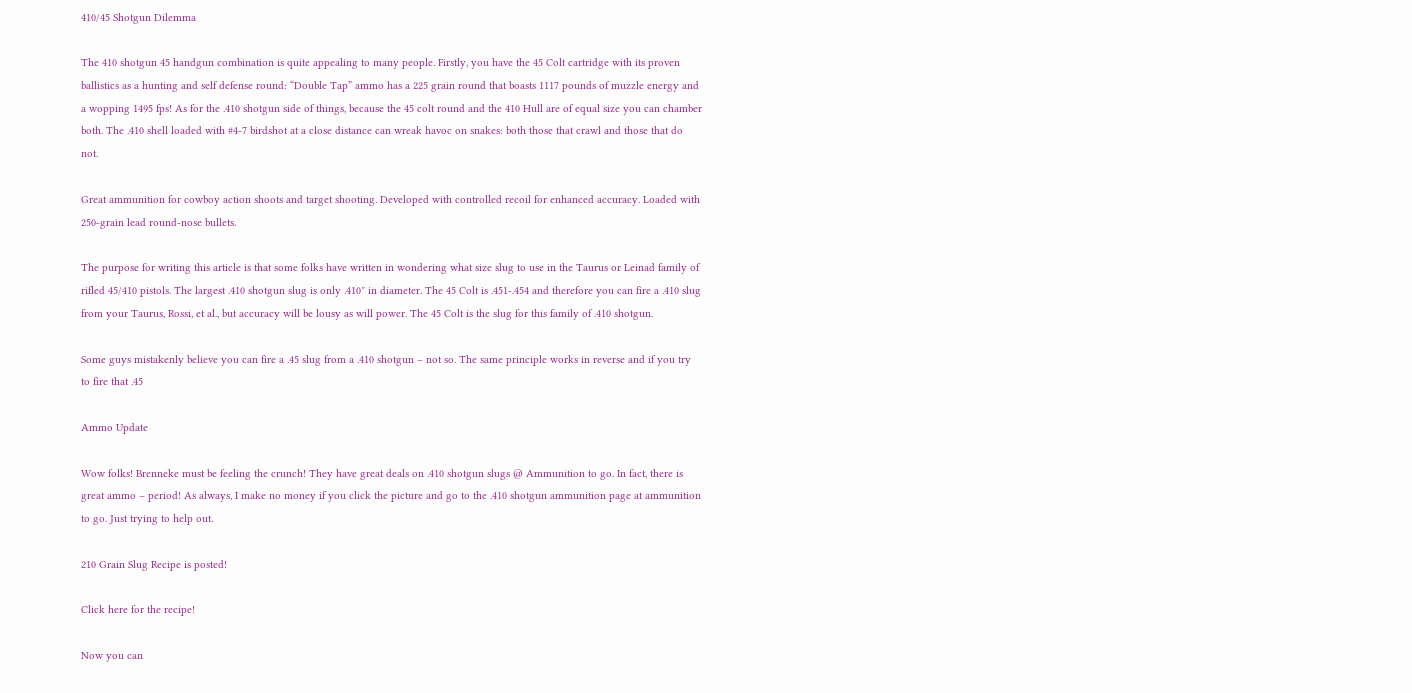410/45 Shotgun Dilemma

The 410 shotgun 45 handgun combination is quite appealing to many people. Firstly, you have the 45 Colt cartridge with its proven ballistics as a hunting and self defense round: “Double Tap” ammo has a 225 grain round that boasts 1117 pounds of muzzle energy and a wopping 1495 fps! As for the .410 shotgun side of things, because the 45 colt round and the 410 Hull are of equal size you can chamber both. The .410 shell loaded with #4-7 birdshot at a close distance can wreak havoc on snakes: both those that crawl and those that do not.

Great ammunition for cowboy action shoots and target shooting. Developed with controlled recoil for enhanced accuracy. Loaded with 250-grain lead round-nose bullets.

The purpose for writing this article is that some folks have written in wondering what size slug to use in the Taurus or Leinad family of rifled 45/410 pistols. The largest .410 shotgun slug is only .410″ in diameter. The 45 Colt is .451-.454 and therefore you can fire a .410 slug from your Taurus, Rossi, et al., but accuracy will be lousy as will power. The 45 Colt is the slug for this family of .410 shotgun.

Some guys mistakenly believe you can fire a .45 slug from a .410 shotgun – not so. The same principle works in reverse and if you try to fire that .45

Ammo Update

Wow folks! Brenneke must be feeling the crunch! They have great deals on .410 shotgun slugs @ Ammunition to go. In fact, there is great ammo – period! As always, I make no money if you click the picture and go to the .410 shotgun ammunition page at ammunition to go. Just trying to help out.

210 Grain Slug Recipe is posted!

Click here for the recipe!

Now you can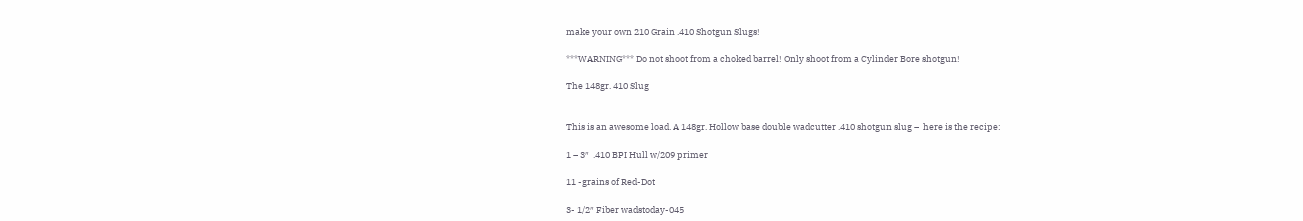make your own 210 Grain .410 Shotgun Slugs!

***WARNING*** Do not shoot from a choked barrel! Only shoot from a Cylinder Bore shotgun!

The 148gr. 410 Slug


This is an awesome load. A 148gr. Hollow base double wadcutter .410 shotgun slug –  here is the recipe:

1 – 3″  .410 BPI Hull w/209 primer

11 -grains of Red-Dot

3- 1/2″ Fiber wadstoday-045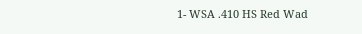1- WSA .410 HS Red Wad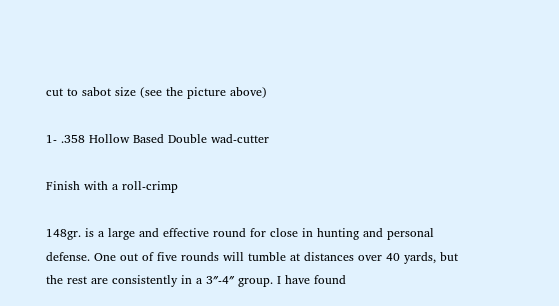cut to sabot size (see the picture above)

1- .358 Hollow Based Double wad-cutter

Finish with a roll-crimp

148gr. is a large and effective round for close in hunting and personal defense. One out of five rounds will tumble at distances over 40 yards, but the rest are consistently in a 3″-4″ group. I have found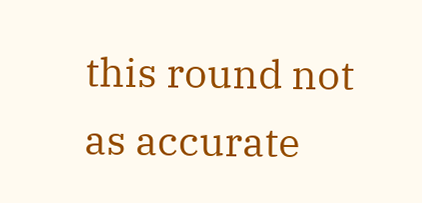this round not as accurate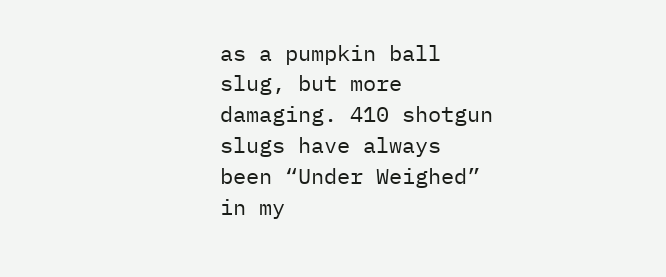as a pumpkin ball slug, but more damaging. 410 shotgun slugs have always been “Under Weighed” in my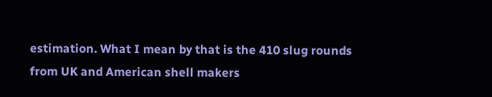estimation. What I mean by that is the 410 slug rounds from UK and American shell makers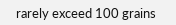rarely exceed 100 grains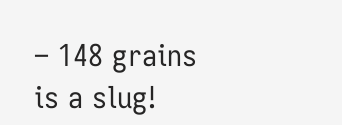– 148 grains is a slug!